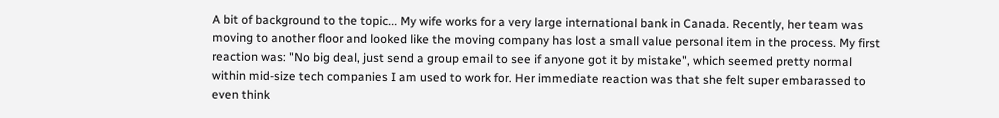A bit of background to the topic... My wife works for a very large international bank in Canada. Recently, her team was moving to another floor and looked like the moving company has lost a small value personal item in the process. My first reaction was: "No big deal, just send a group email to see if anyone got it by mistake", which seemed pretty normal within mid-size tech companies I am used to work for. Her immediate reaction was that she felt super embarassed to even think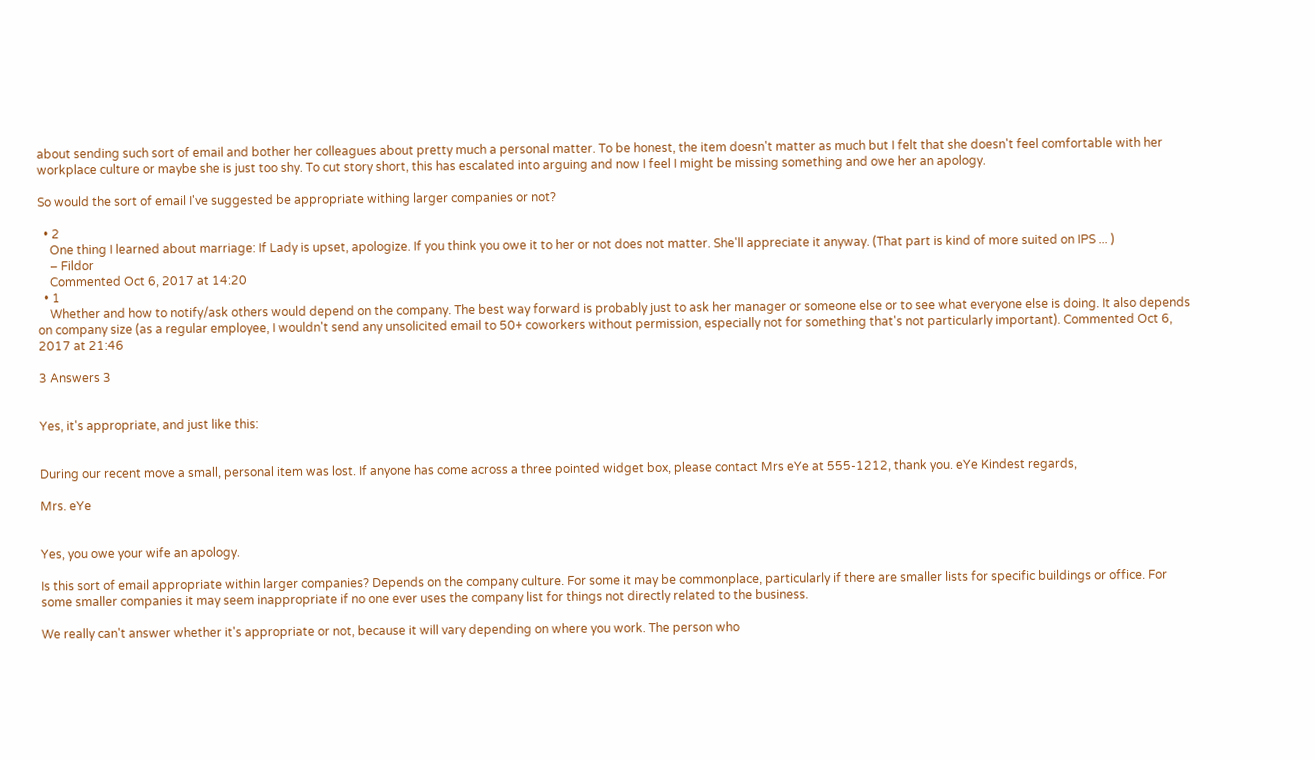about sending such sort of email and bother her colleagues about pretty much a personal matter. To be honest, the item doesn't matter as much but I felt that she doesn't feel comfortable with her workplace culture or maybe she is just too shy. To cut story short, this has escalated into arguing and now I feel I might be missing something and owe her an apology.

So would the sort of email I've suggested be appropriate withing larger companies or not?

  • 2
    One thing I learned about marriage: If Lady is upset, apologize. If you think you owe it to her or not does not matter. She'll appreciate it anyway. (That part is kind of more suited on IPS ... )
    – Fildor
    Commented Oct 6, 2017 at 14:20
  • 1
    Whether and how to notify/ask others would depend on the company. The best way forward is probably just to ask her manager or someone else or to see what everyone else is doing. It also depends on company size (as a regular employee, I wouldn't send any unsolicited email to 50+ coworkers without permission, especially not for something that's not particularly important). Commented Oct 6, 2017 at 21:46

3 Answers 3


Yes, it's appropriate, and just like this:


During our recent move a small, personal item was lost. If anyone has come across a three pointed widget box, please contact Mrs eYe at 555-1212, thank you. eYe Kindest regards,

Mrs. eYe


Yes, you owe your wife an apology.

Is this sort of email appropriate within larger companies? Depends on the company culture. For some it may be commonplace, particularly if there are smaller lists for specific buildings or office. For some smaller companies it may seem inappropriate if no one ever uses the company list for things not directly related to the business.

We really can't answer whether it's appropriate or not, because it will vary depending on where you work. The person who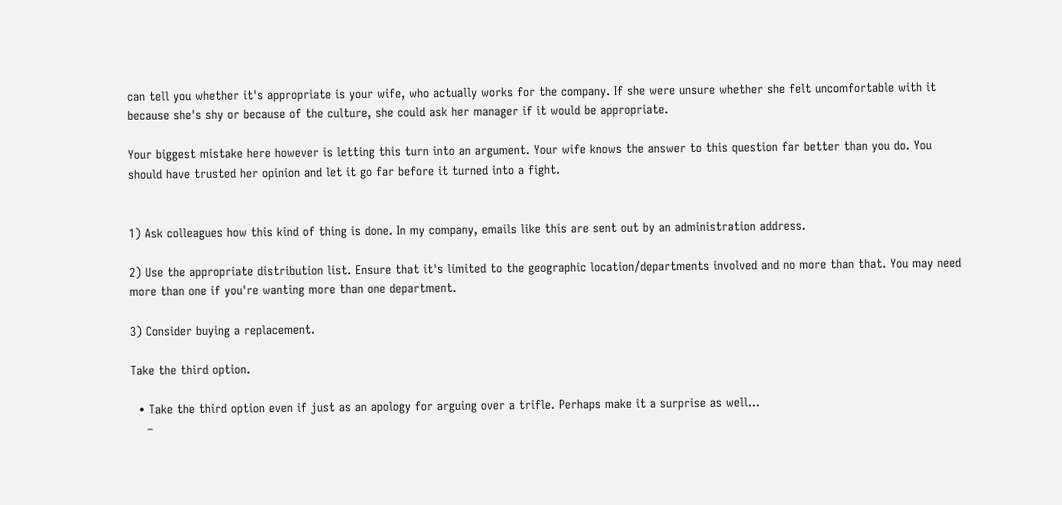can tell you whether it's appropriate is your wife, who actually works for the company. If she were unsure whether she felt uncomfortable with it because she's shy or because of the culture, she could ask her manager if it would be appropriate.

Your biggest mistake here however is letting this turn into an argument. Your wife knows the answer to this question far better than you do. You should have trusted her opinion and let it go far before it turned into a fight.


1) Ask colleagues how this kind of thing is done. In my company, emails like this are sent out by an administration address.

2) Use the appropriate distribution list. Ensure that it's limited to the geographic location/departments involved and no more than that. You may need more than one if you're wanting more than one department.

3) Consider buying a replacement.

Take the third option.

  • Take the third option even if just as an apology for arguing over a trifle. Perhaps make it a surprise as well...
    –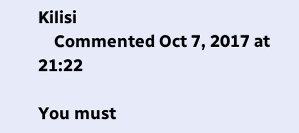Kilisi
    Commented Oct 7, 2017 at 21:22

You must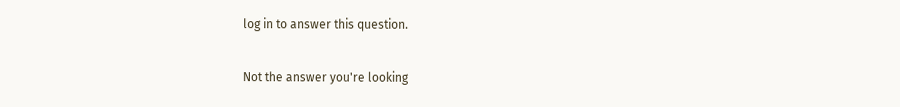log in to answer this question.

Not the answer you're looking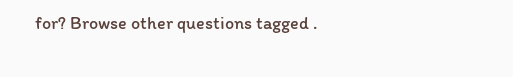for? Browse other questions tagged .